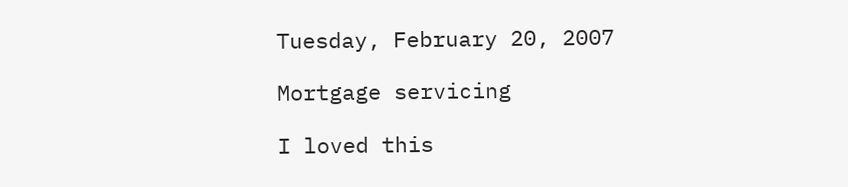Tuesday, February 20, 2007

Mortgage servicing

I loved this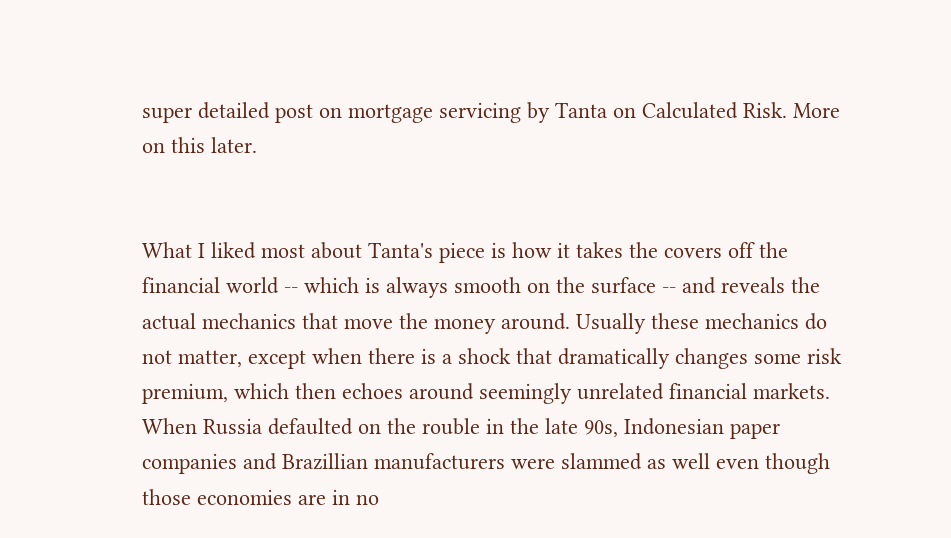super detailed post on mortgage servicing by Tanta on Calculated Risk. More on this later.


What I liked most about Tanta's piece is how it takes the covers off the financial world -- which is always smooth on the surface -- and reveals the actual mechanics that move the money around. Usually these mechanics do not matter, except when there is a shock that dramatically changes some risk premium, which then echoes around seemingly unrelated financial markets. When Russia defaulted on the rouble in the late 90s, Indonesian paper companies and Brazillian manufacturers were slammed as well even though those economies are in no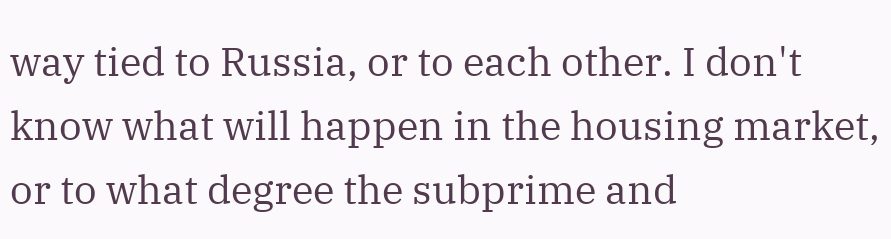way tied to Russia, or to each other. I don't know what will happen in the housing market, or to what degree the subprime and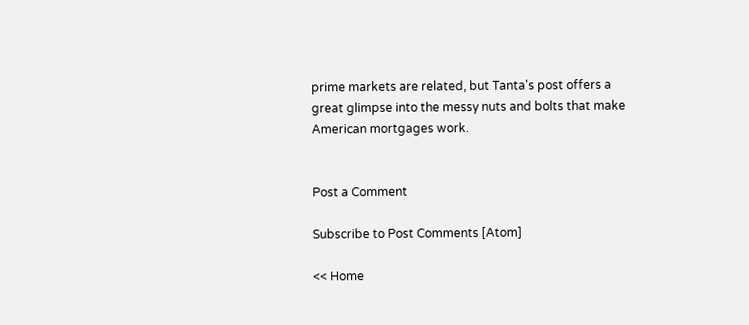prime markets are related, but Tanta's post offers a great glimpse into the messy nuts and bolts that make American mortgages work.


Post a Comment

Subscribe to Post Comments [Atom]

<< Home